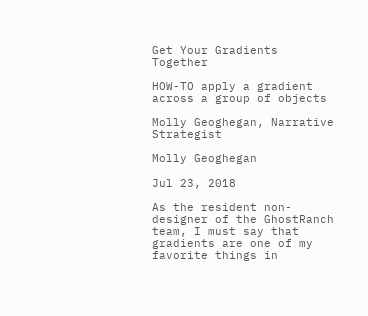Get Your Gradients Together

HOW-TO apply a gradient across a group of objects

Molly Geoghegan, Narrative Strategist

Molly Geoghegan

Jul 23, 2018

As the resident non-designer of the GhostRanch team, I must say that gradients are one of my favorite things in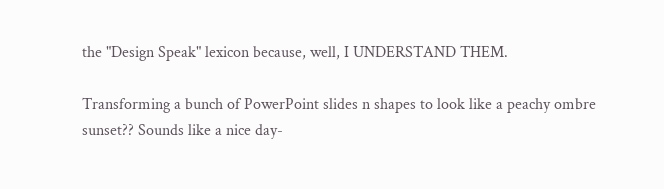the "Design Speak" lexicon because, well, I UNDERSTAND THEM.

Transforming a bunch of PowerPoint slides n shapes to look like a peachy ombre sunset?? Sounds like a nice day-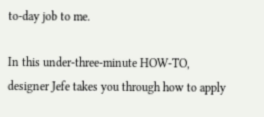to-day job to me.

In this under-three-minute HOW-TO, designer Jefe takes you through how to apply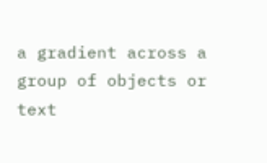a gradient across a group of objects or text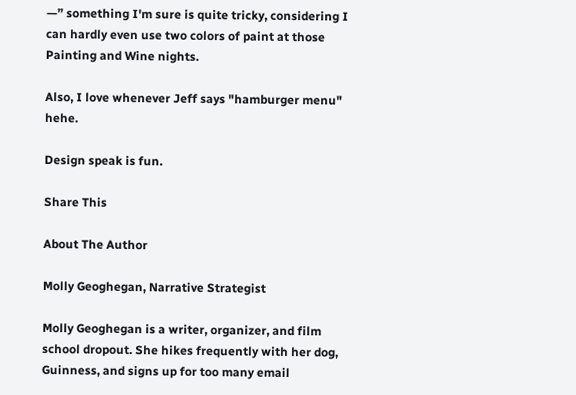—” something I'm sure is quite tricky, considering I can hardly even use two colors of paint at those Painting and Wine nights.

Also, I love whenever Jeff says "hamburger menu" hehe.

Design speak is fun.

Share This

About The Author

Molly Geoghegan, Narrative Strategist

Molly Geoghegan is a writer, organizer, and film school dropout. She hikes frequently with her dog, Guinness, and signs up for too many email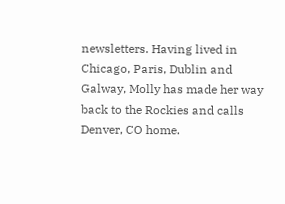newsletters. Having lived in Chicago, Paris, Dublin and Galway, Molly has made her way back to the Rockies and calls Denver, CO home.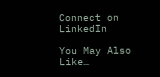Connect on LinkedIn

You May Also Like…